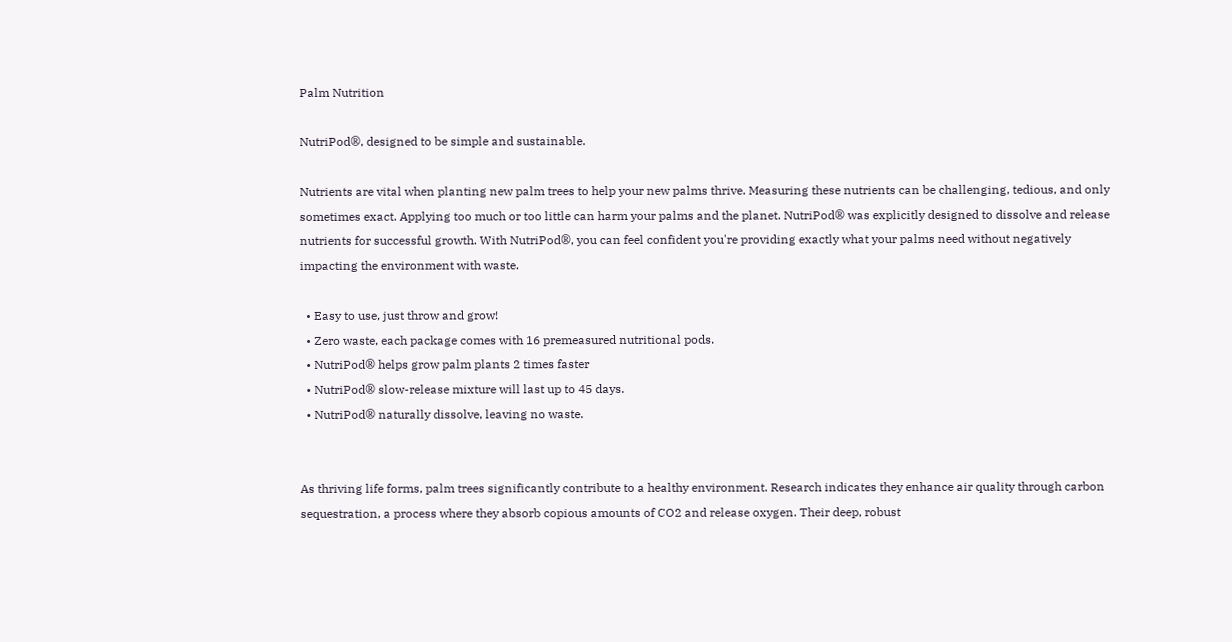Palm Nutrition

NutriPod®, designed to be simple and sustainable.

Nutrients are vital when planting new palm trees to help your new palms thrive. Measuring these nutrients can be challenging, tedious, and only sometimes exact. Applying too much or too little can harm your palms and the planet. NutriPod® was explicitly designed to dissolve and release nutrients for successful growth. With NutriPod®, you can feel confident you're providing exactly what your palms need without negatively impacting the environment with waste.

  • Easy to use, just throw and grow!
  • Zero waste, each package comes with 16 premeasured nutritional pods.
  • NutriPod® helps grow palm plants 2 times faster
  • NutriPod® slow-release mixture will last up to 45 days.
  • NutriPod® naturally dissolve, leaving no waste.


As thriving life forms, palm trees significantly contribute to a healthy environment. Research indicates they enhance air quality through carbon sequestration, a process where they absorb copious amounts of CO2 and release oxygen. Their deep, robust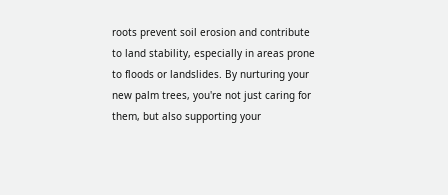roots prevent soil erosion and contribute to land stability, especially in areas prone to floods or landslides. By nurturing your new palm trees, you're not just caring for them, but also supporting your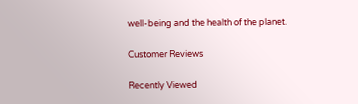well-being and the health of the planet.

Customer Reviews

Recently Viewed